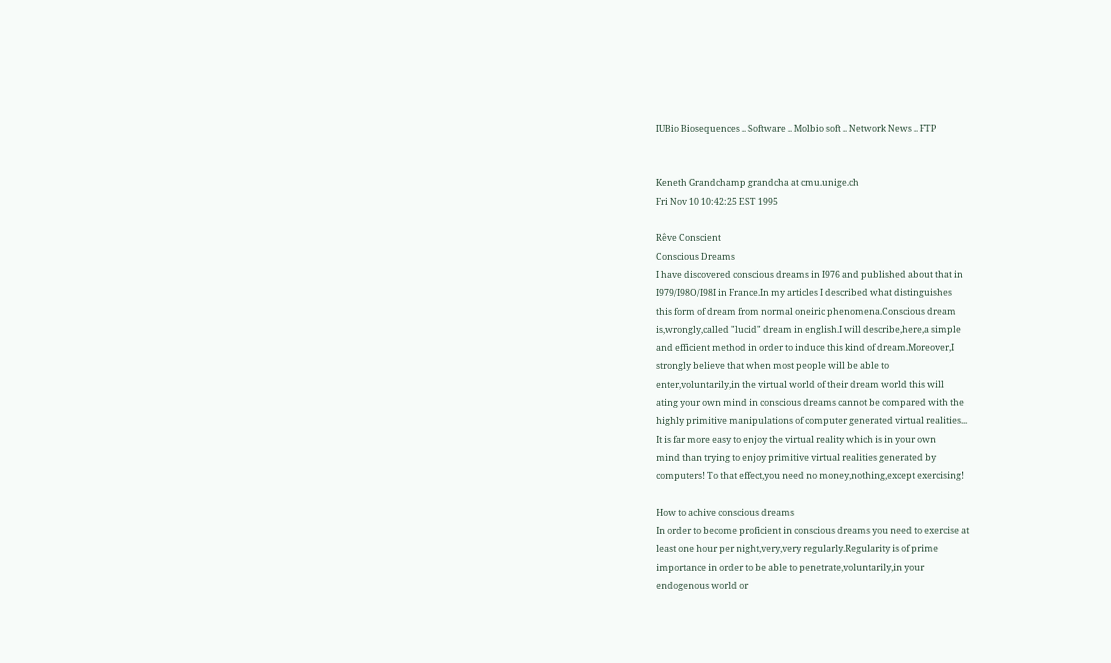IUBio Biosequences .. Software .. Molbio soft .. Network News .. FTP


Keneth Grandchamp grandcha at cmu.unige.ch
Fri Nov 10 10:42:25 EST 1995

Rêve Conscient
Conscious Dreams
I have discovered conscious dreams in I976 and published about that in
I979/I98O/I98I in France.In my articles I described what distinguishes
this form of dream from normal oneiric phenomena.Conscious dream
is,wrongly,called "lucid" dream in english.I will describe,here,a simple
and efficient method in order to induce this kind of dream.Moreover,I
strongly believe that when most people will be able to
enter,voluntarily,in the virtual world of their dream world this will
ating your own mind in conscious dreams cannot be compared with the
highly primitive manipulations of computer generated virtual realities...
It is far more easy to enjoy the virtual reality which is in your own
mind than trying to enjoy primitive virtual realities generated by
computers! To that effect,you need no money,nothing,except exercising!

How to achive conscious dreams
In order to become proficient in conscious dreams you need to exercise at
least one hour per night,very,very regularly.Regularity is of prime
importance in order to be able to penetrate,voluntarily,in your
endogenous world or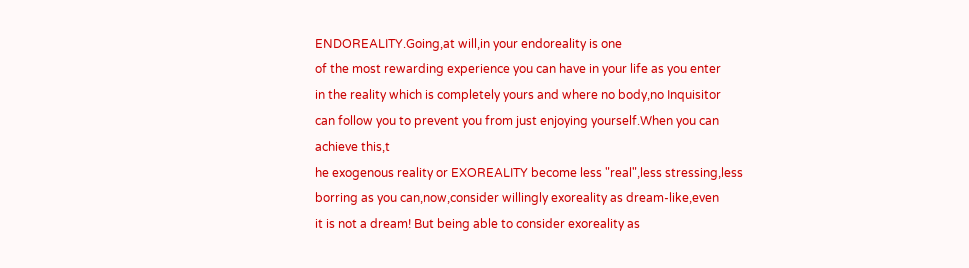ENDOREALITY.Going,at will,in your endoreality is one
of the most rewarding experience you can have in your life as you enter
in the reality which is completely yours and where no body,no Inquisitor
can follow you to prevent you from just enjoying yourself.When you can
achieve this,t
he exogenous reality or EXOREALITY become less "real",less stressing,less
borring as you can,now,consider willingly exoreality as dream-like,even
it is not a dream! But being able to consider exoreality as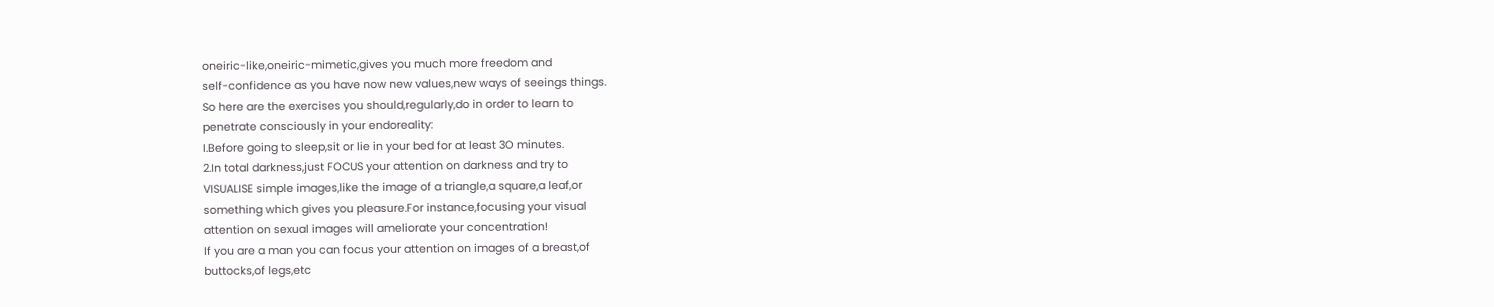oneiric-like,oneiric-mimetic,gives you much more freedom and
self-confidence as you have now new values,new ways of seeings things.
So here are the exercises you should,regularly,do in order to learn to
penetrate consciously in your endoreality:
I.Before going to sleep,sit or lie in your bed for at least 3O minutes.
2.In total darkness,just FOCUS your attention on darkness and try to
VISUALISE simple images,like the image of a triangle,a square,a leaf,or
something which gives you pleasure.For instance,focusing your visual
attention on sexual images will ameliorate your concentration!
If you are a man you can focus your attention on images of a breast,of
buttocks,of legs,etc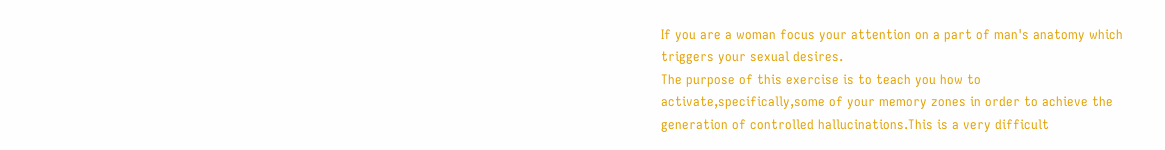If you are a woman focus your attention on a part of man's anatomy which
triggers your sexual desires.
The purpose of this exercise is to teach you how to
activate,specifically,some of your memory zones in order to achieve the
generation of controlled hallucinations.This is a very difficult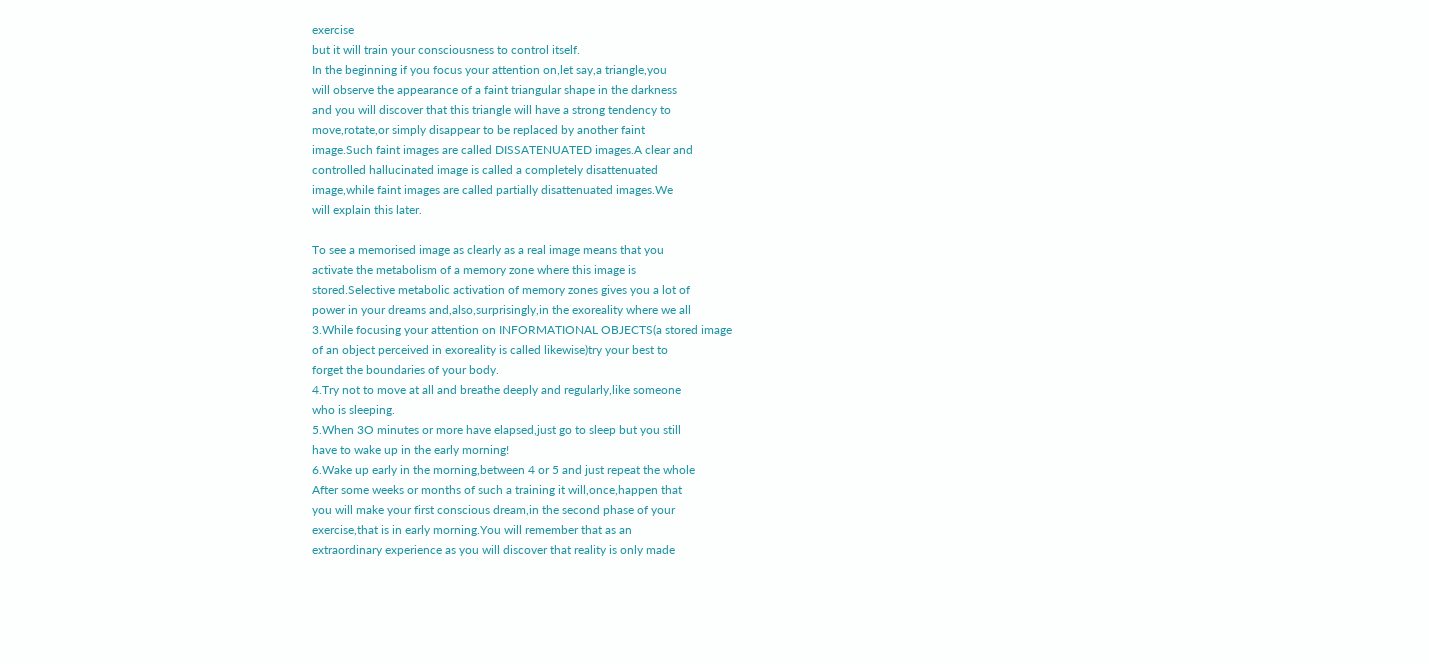exercise
but it will train your consciousness to control itself.
In the beginning if you focus your attention on,let say,a triangle,you
will observe the appearance of a faint triangular shape in the darkness
and you will discover that this triangle will have a strong tendency to
move,rotate,or simply disappear to be replaced by another faint
image.Such faint images are called DISSATENUATED images.A clear and
controlled hallucinated image is called a completely disattenuated
image,while faint images are called partially disattenuated images.We
will explain this later.

To see a memorised image as clearly as a real image means that you
activate the metabolism of a memory zone where this image is
stored.Selective metabolic activation of memory zones gives you a lot of
power in your dreams and,also,surprisingly,in the exoreality where we all
3.While focusing your attention on INFORMATIONAL OBJECTS(a stored image
of an object perceived in exoreality is called likewise)try your best to
forget the boundaries of your body.
4.Try not to move at all and breathe deeply and regularly,like someone
who is sleeping.
5.When 3O minutes or more have elapsed,just go to sleep but you still
have to wake up in the early morning!
6.Wake up early in the morning,between 4 or 5 and just repeat the whole
After some weeks or months of such a training it will,once,happen that
you will make your first conscious dream,in the second phase of your
exercise,that is in early morning.You will remember that as an
extraordinary experience as you will discover that reality is only made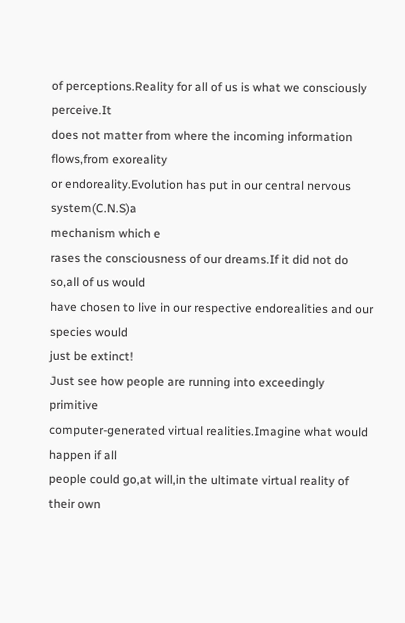of perceptions.Reality for all of us is what we consciously perceive.It
does not matter from where the incoming information flows,from exoreality
or endoreality.Evolution has put in our central nervous system(C.N.S)a
mechanism which e
rases the consciousness of our dreams.If it did not do so,all of us would
have chosen to live in our respective endorealities and our species would
just be extinct!
Just see how people are running into exceedingly primitive
computer-generated virtual realities.Imagine what would happen if all
people could go,at will,in the ultimate virtual reality of their own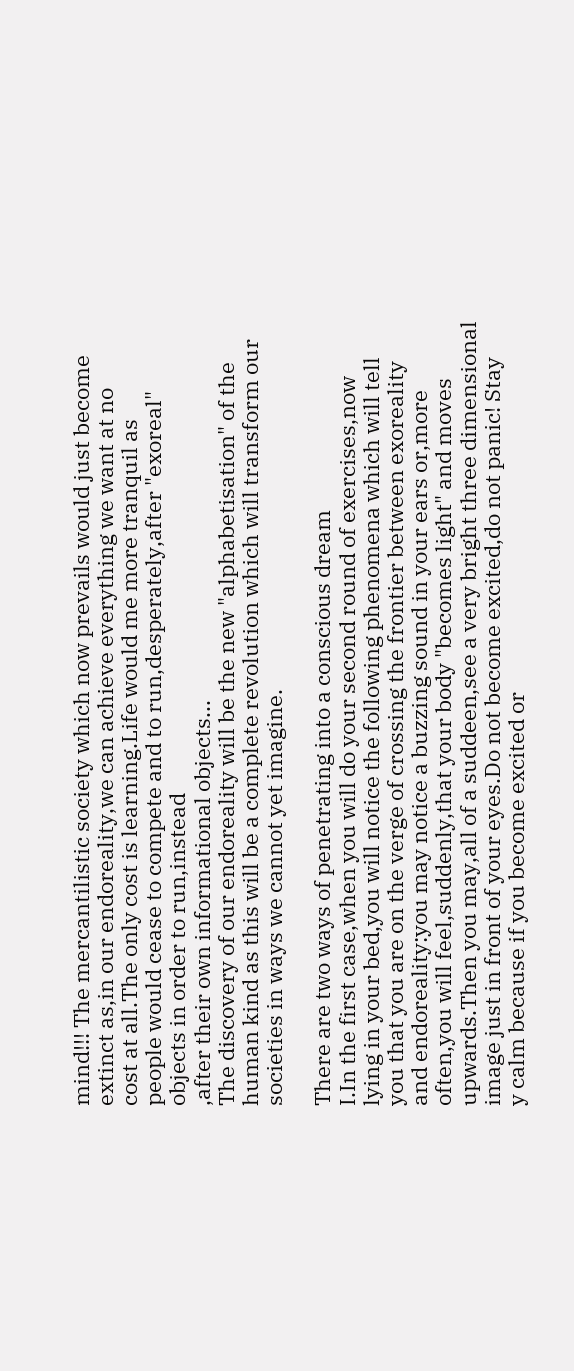mind!!! The mercantilistic society which now prevails would just become
extinct as,in our endoreality,we can achieve everything we want at no
cost at all.The only cost is learning.Life would me more tranquil as
people would cease to compete and to run,desperately,after "exoreal"
objects in order to run,instead
,after their own informational objects...
The discovery of our endoreality will be the new "alphabetisation" of the
human kind as this will be a complete revolution which will transform our
societies in ways we cannot yet imagine.

There are two ways of penetrating into a conscious dream
I.In the first case,when you will do your second round of exercises,now
lying in your bed,you will notice the following phenomena which will tell
you that you are on the verge of crossing the frontier between exoreality
and endoreality:you may notice a buzzing sound in your ears or,more
often,you will feel,suddenly,that your body "becomes light" and moves
upwards.Then you may,all of a suddeen,see a very bright three dimensional
image just in front of your eyes.Do not become excited,do not panic! Stay
y calm because if you become excited or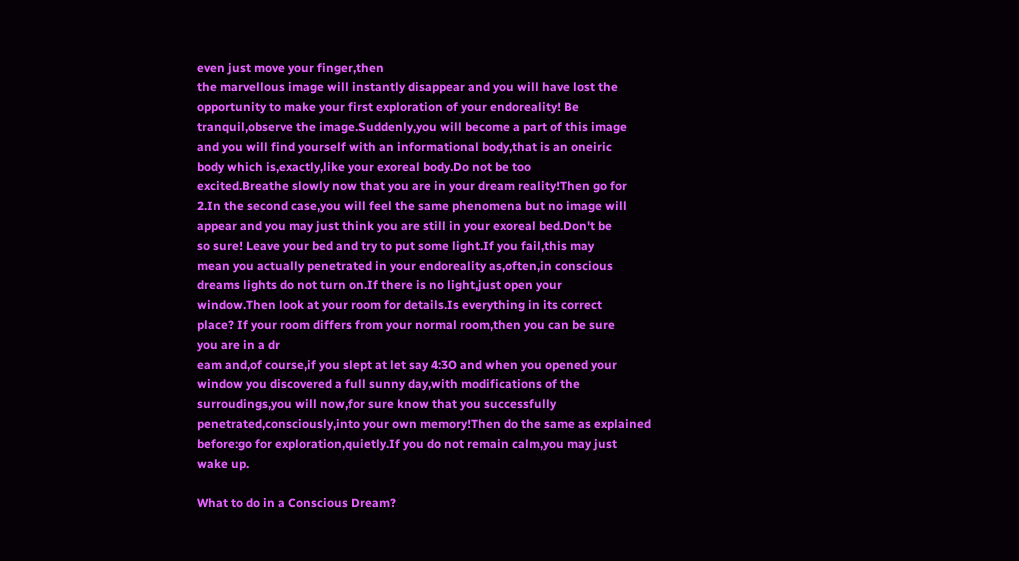even just move your finger,then
the marvellous image will instantly disappear and you will have lost the
opportunity to make your first exploration of your endoreality! Be
tranquil,observe the image.Suddenly,you will become a part of this image
and you will find yourself with an informational body,that is an oneiric
body which is,exactly,like your exoreal body.Do not be too
excited.Breathe slowly now that you are in your dream reality!Then go for
2.In the second case,you will feel the same phenomena but no image will
appear and you may just think you are still in your exoreal bed.Don't be
so sure! Leave your bed and try to put some light.If you fail,this may
mean you actually penetrated in your endoreality as,often,in conscious
dreams lights do not turn on.If there is no light,just open your
window.Then look at your room for details.Is everything in its correct
place? If your room differs from your normal room,then you can be sure
you are in a dr
eam and,of course,if you slept at let say 4:3O and when you opened your
window you discovered a full sunny day,with modifications of the
surroudings,you will now,for sure know that you successfully
penetrated,consciously,into your own memory!Then do the same as explained
before:go for exploration,quietly.If you do not remain calm,you may just
wake up.

What to do in a Conscious Dream?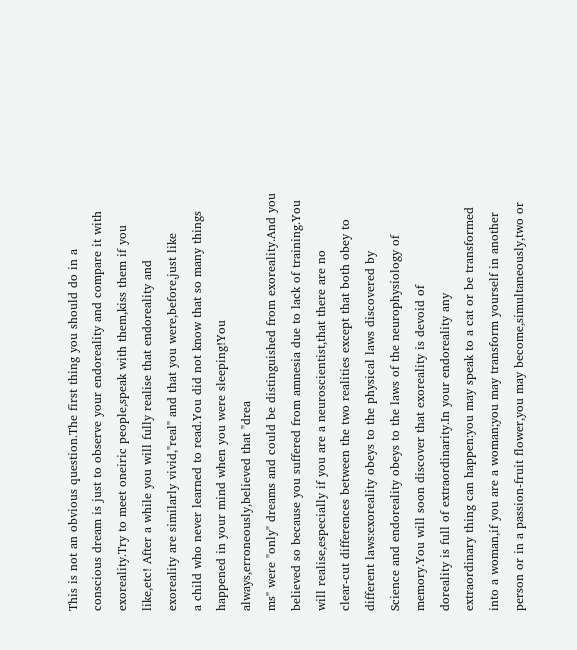This is not an obvious question.The first thing you should do in a
conscious dream is just to observe your endoreality and compare it with
exoreality.Try to meet oneiric people,speak with them,kiss them if you
like,etc! After a while you will fully realise that endoreality and
exoreality are similarly vivid,"real" and that you were,before,just like
a child who never learned to read.You did not know that so many things
happened in your mind when you were sleeping!You
always,erroneously,believed that "drea
ms" were "only" dreams and could be distinguished from exoreality.And you
believed so because you suffered from amnesia due to lack of training.You
will realise,especially if you are a neuroscientist,that there are no
clear-cut differences between the two realities except that both obey to
different laws:exoreality obeys to the physical laws discovered by
Science and endoreality obeys to the laws of the neurophysiology of
memory.You will soon discover that exoreality is devoid of
doreality is full of extraordinarity.In your endoreality any
extraordinary thing can happen:you may speak to a cat or be transformed
into a woman,if you are a woman;you may transform yourself in another
person or in a passion-fruit flower,you may become,simultaneously,two or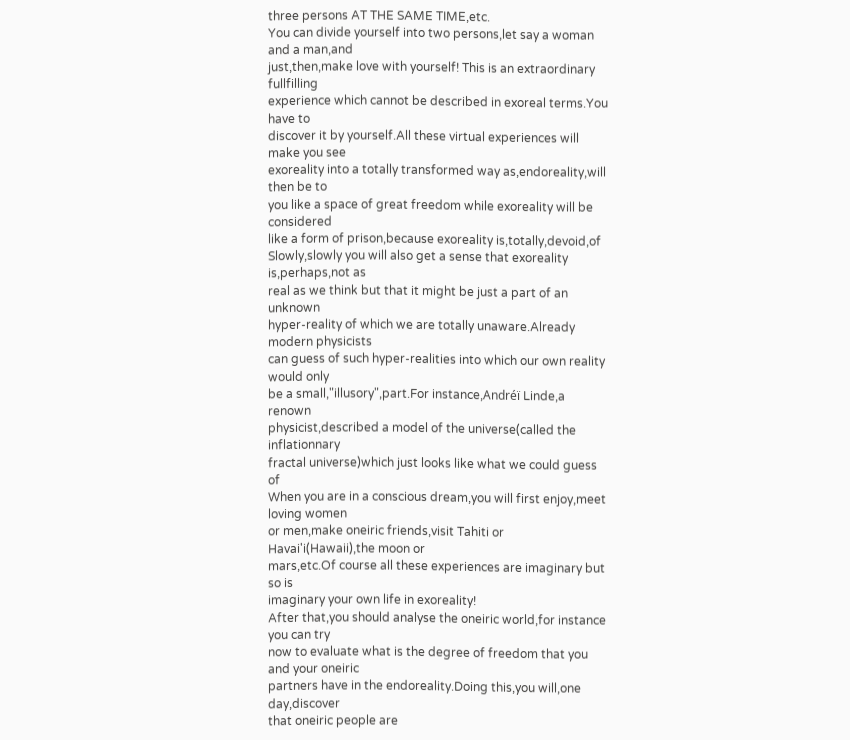three persons AT THE SAME TIME,etc.
You can divide yourself into two persons,let say a woman and a man,and
just,then,make love with yourself! This is an extraordinary fullfilling
experience which cannot be described in exoreal terms.You have to
discover it by yourself.All these virtual experiences will make you see
exoreality into a totally transformed way as,endoreality,will then be to
you like a space of great freedom while exoreality will be considered
like a form of prison,because exoreality is,totally,devoid,of
Slowly,slowly you will also get a sense that exoreality is,perhaps,not as
real as we think but that it might be just a part of an unknown
hyper-reality of which we are totally unaware.Already modern physicists
can guess of such hyper-realities into which our own reality would only
be a small,"illusory",part.For instance,Andréï Linde,a renown
physicist,described a model of the universe(called the inflationnary
fractal universe)which just looks like what we could guess of
When you are in a conscious dream,you will first enjoy,meet loving women
or men,make oneiric friends,visit Tahiti or Havai'i(Hawaii),the moon or
mars,etc.Of course all these experiences are imaginary but so is
imaginary your own life in exoreality!
After that,you should analyse the oneiric world,for instance you can try
now to evaluate what is the degree of freedom that you and your oneiric
partners have in the endoreality.Doing this,you will,one day,discover
that oneiric people are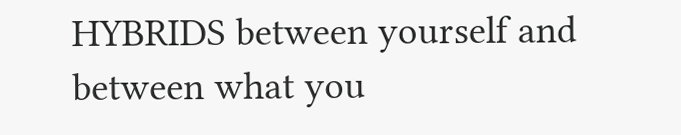HYBRIDS between yourself and between what you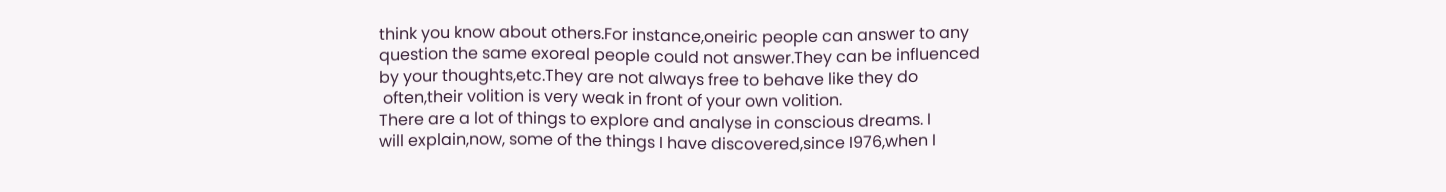think you know about others.For instance,oneiric people can answer to any
question the same exoreal people could not answer.They can be influenced
by your thoughts,etc.They are not always free to behave like they do
 often,their volition is very weak in front of your own volition.
There are a lot of things to explore and analyse in conscious dreams. I
will explain,now, some of the things I have discovered,since I976,when I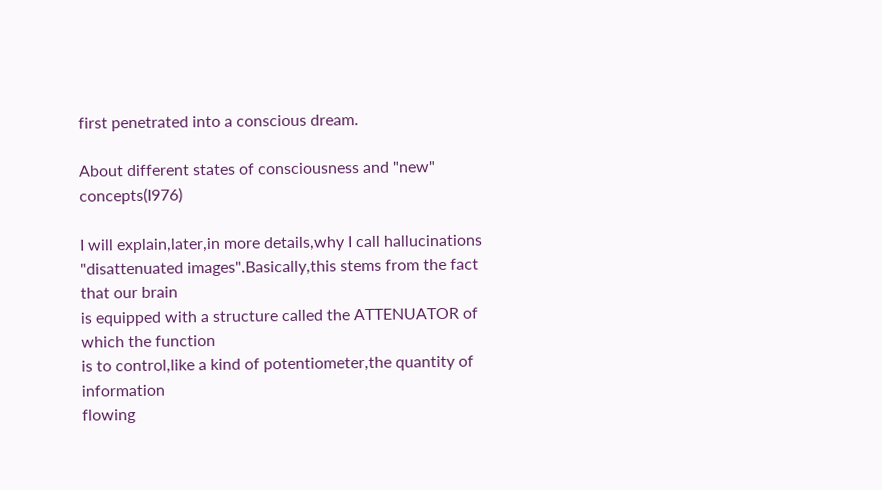first penetrated into a conscious dream.

About different states of consciousness and "new" concepts(I976)

I will explain,later,in more details,why I call hallucinations
"disattenuated images".Basically,this stems from the fact that our brain
is equipped with a structure called the ATTENUATOR of which the function
is to control,like a kind of potentiometer,the quantity of information
flowing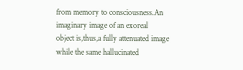from memory to consciousness.An imaginary image of an exoreal
object is,thus,a fully attenuated image while the same hallucinated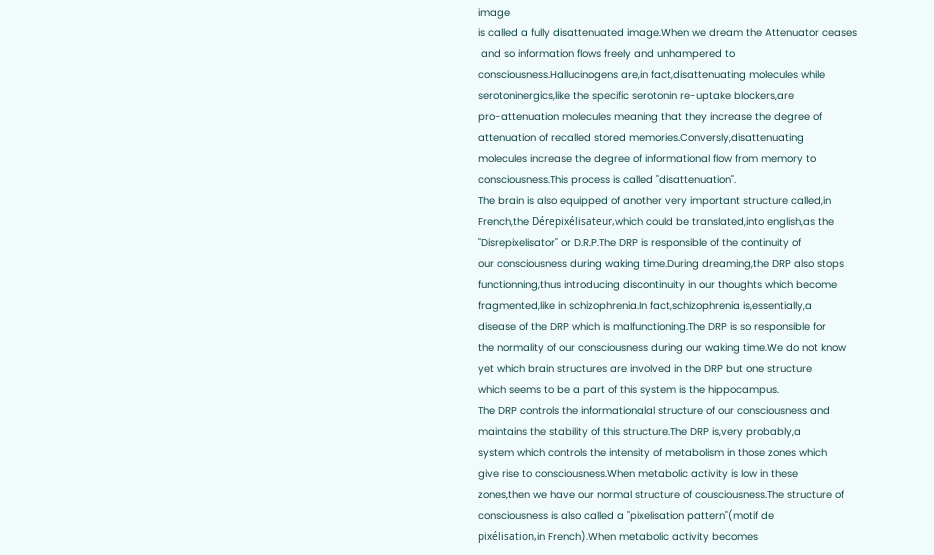image
is called a fully disattenuated image.When we dream the Attenuator ceases
 and so information flows freely and unhampered to
consciousness.Hallucinogens are,in fact,disattenuating molecules while
serotoninergics,like the specific serotonin re-uptake blockers,are
pro-attenuation molecules meaning that they increase the degree of
attenuation of recalled stored memories.Conversly,disattenuating
molecules increase the degree of informational flow from memory to
consciousness.This process is called "disattenuation".
The brain is also equipped of another very important structure called,in
French,the Dérepixélisateur,which could be translated,into english,as the
"Disrepixelisator" or D.R.P.The DRP is responsible of the continuity of
our consciousness during waking time.During dreaming,the DRP also stops
functionning,thus introducing discontinuity in our thoughts which become
fragmented,like in schizophrenia.In fact,schizophrenia is,essentially,a
disease of the DRP which is malfunctioning.The DRP is so responsible for
the normality of our consciousness during our waking time.We do not know
yet which brain structures are involved in the DRP but one structure
which seems to be a part of this system is the hippocampus.
The DRP controls the informationalal structure of our consciousness and
maintains the stability of this structure.The DRP is,very probably,a
system which controls the intensity of metabolism in those zones which
give rise to consciousness.When metabolic activity is low in these
zones,then we have our normal structure of cousciousness.The structure of
consciousness is also called a "pixelisation pattern"(motif de
pixélisation,in French).When metabolic activity becomes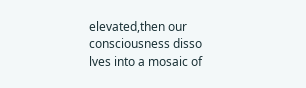elevated,then our
consciousness disso
lves into a mosaic of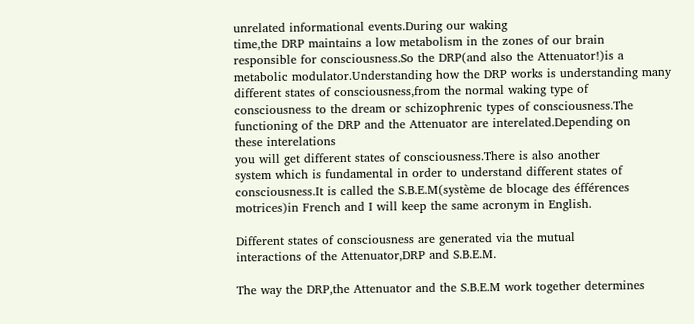unrelated informational events.During our waking
time,the DRP maintains a low metabolism in the zones of our brain
responsible for consciousness.So the DRP(and also the Attenuator!)is a
metabolic modulator.Understanding how the DRP works is understanding many
different states of consciousness,from the normal waking type of
consciousness to the dream or schizophrenic types of consciousness.The
functioning of the DRP and the Attenuator are interelated.Depending on
these interelations
you will get different states of consciousness.There is also another
system which is fundamental in order to understand different states of
consciousness.It is called the S.B.E.M(système de blocage des éfférences
motrices)in French and I will keep the same acronym in English.

Different states of consciousness are generated via the mutual
interactions of the Attenuator,DRP and S.B.E.M.

The way the DRP,the Attenuator and the S.B.E.M work together determines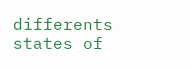differents states of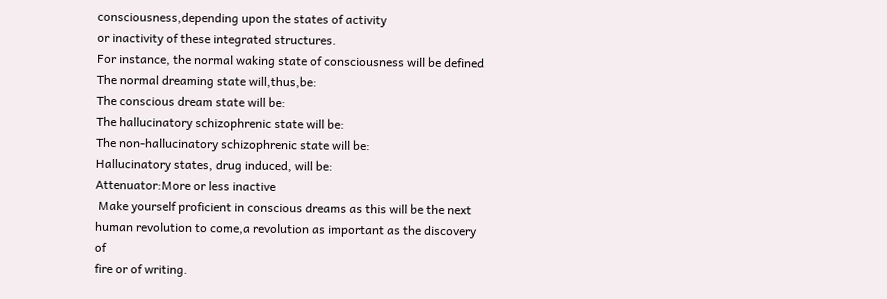consciousness,depending upon the states of activity
or inactivity of these integrated structures.
For instance, the normal waking state of consciousness will be defined
The normal dreaming state will,thus,be:
The conscious dream state will be:
The hallucinatory schizophrenic state will be:
The non-hallucinatory schizophrenic state will be:
Hallucinatory states, drug induced, will be:
Attenuator:More or less inactive
 Make yourself proficient in conscious dreams as this will be the next
human revolution to come,a revolution as important as the discovery of
fire or of writing.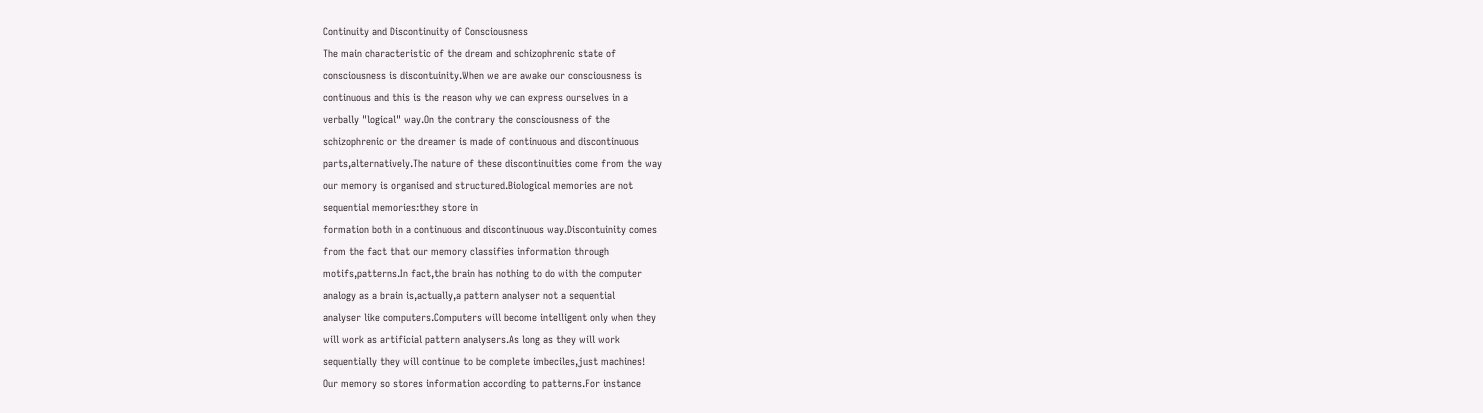Continuity and Discontinuity of Consciousness
The main characteristic of the dream and schizophrenic state of
consciousness is discontuinity.When we are awake our consciousness is
continuous and this is the reason why we can express ourselves in a
verbally "logical" way.On the contrary the consciousness of the
schizophrenic or the dreamer is made of continuous and discontinuous
parts,alternatively.The nature of these discontinuities come from the way
our memory is organised and structured.Biological memories are not
sequential memories:they store in
formation both in a continuous and discontinuous way.Discontuinity comes
from the fact that our memory classifies information through
motifs,patterns.In fact,the brain has nothing to do with the computer
analogy as a brain is,actually,a pattern analyser not a sequential
analyser like computers.Computers will become intelligent only when they
will work as artificial pattern analysers.As long as they will work
sequentially they will continue to be complete imbeciles,just machines!
Our memory so stores information according to patterns.For instance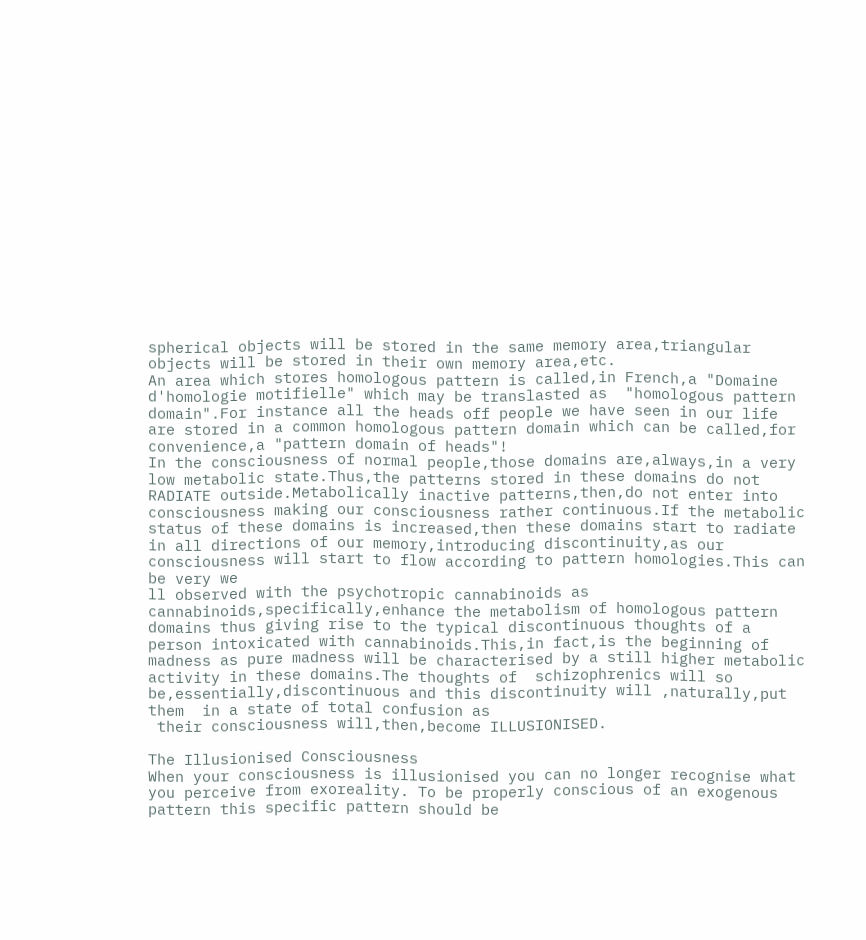spherical objects will be stored in the same memory area,triangular
objects will be stored in their own memory area,etc.
An area which stores homologous pattern is called,in French,a "Domaine
d'homologie motifielle" which may be translasted as  "homologous pattern
domain".For instance all the heads off people we have seen in our life
are stored in a common homologous pattern domain which can be called,for
convenience,a "pattern domain of heads"!
In the consciousness of normal people,those domains are,always,in a very
low metabolic state.Thus,the patterns stored in these domains do not
RADIATE outside.Metabolically inactive patterns,then,do not enter into
consciousness making our consciousness rather continuous.If the metabolic
status of these domains is increased,then these domains start to radiate
in all directions of our memory,introducing discontinuity,as our
consciousness will start to flow according to pattern homologies.This can
be very we
ll observed with the psychotropic cannabinoids as
cannabinoids,specifically,enhance the metabolism of homologous pattern
domains thus giving rise to the typical discontinuous thoughts of a
person intoxicated with cannabinoids.This,in fact,is the beginning of
madness as pure madness will be characterised by a still higher metabolic
activity in these domains.The thoughts of  schizophrenics will so
be,essentially,discontinuous and this discontinuity will ,naturally,put
them  in a state of total confusion as
 their consciousness will,then,become ILLUSIONISED.

The Illusionised Consciousness
When your consciousness is illusionised you can no longer recognise what
you perceive from exoreality. To be properly conscious of an exogenous
pattern this specific pattern should be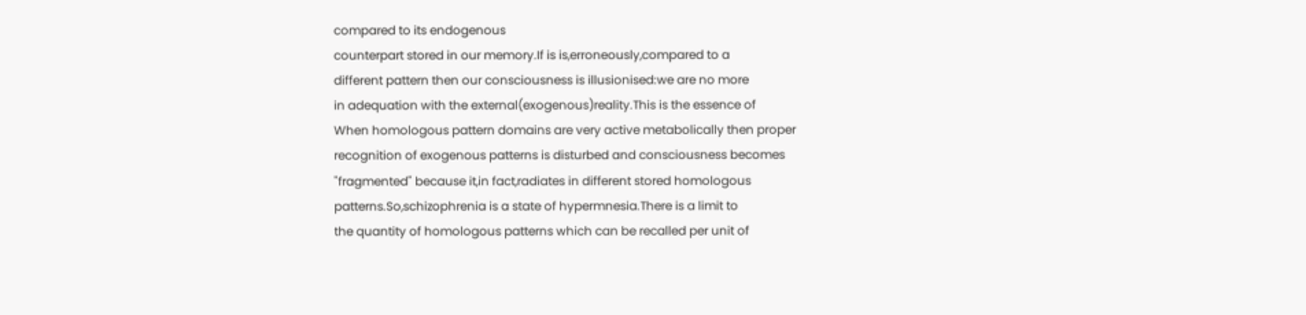compared to its endogenous
counterpart stored in our memory.If is is,erroneously,compared to a
different pattern then our consciousness is illusionised:we are no more
in adequation with the external(exogenous)reality.This is the essence of
When homologous pattern domains are very active metabolically then proper
recognition of exogenous patterns is disturbed and consciousness becomes
"fragmented" because it,in fact,radiates in different stored homologous
patterns.So,schizophrenia is a state of hypermnesia.There is a limit to
the quantity of homologous patterns which can be recalled per unit of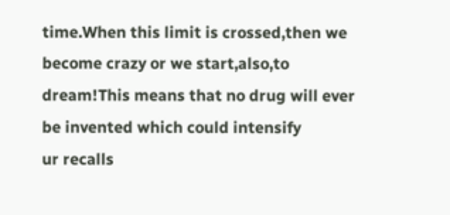time.When this limit is crossed,then we become crazy or we start,also,to
dream!This means that no drug will ever be invented which could intensify
ur recalls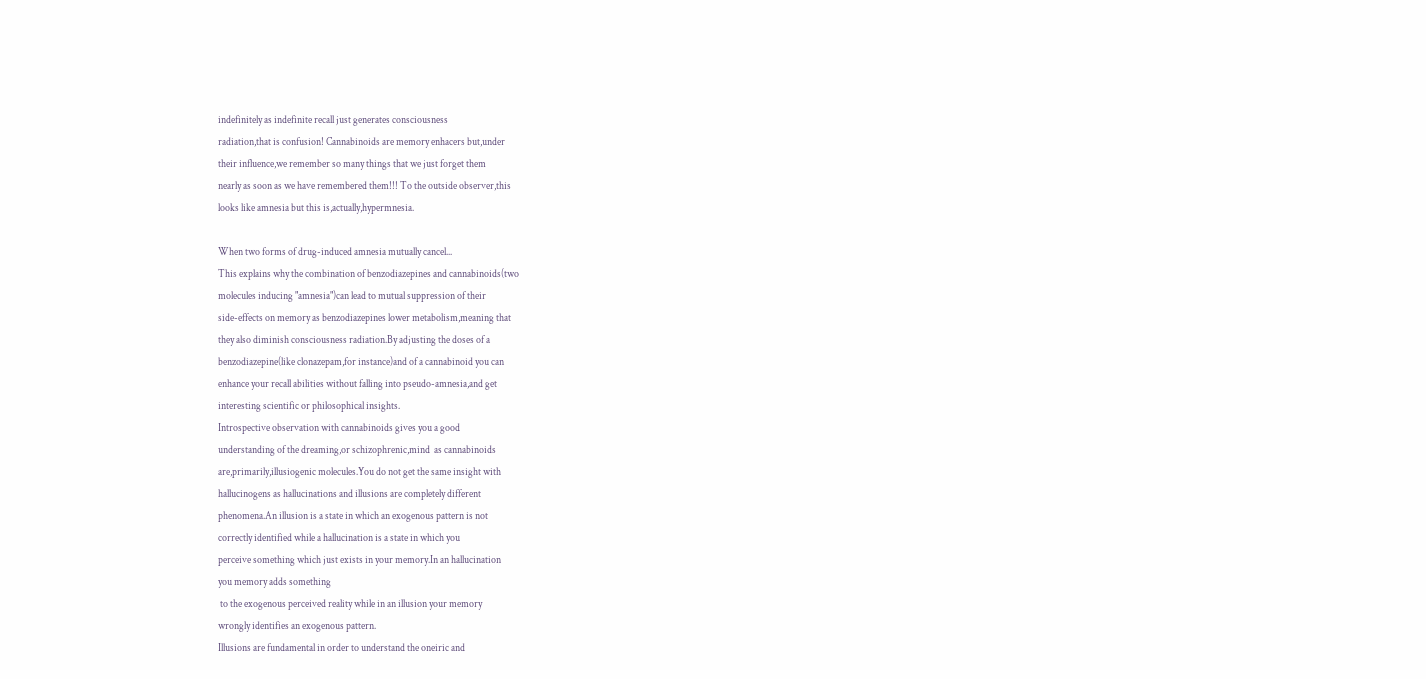indefinitely as indefinite recall just generates consciousness
radiation,that is confusion! Cannabinoids are memory enhacers but,under
their influence,we remember so many things that we just forget them
nearly as soon as we have remembered them!!! To the outside observer,this
looks like amnesia but this is,actually,hypermnesia.

When two forms of drug-induced amnesia mutually cancel...
This explains why the combination of benzodiazepines and cannabinoids(two
molecules inducing "amnesia")can lead to mutual suppression of their
side-effects on memory as benzodiazepines lower metabolism,meaning that
they also diminish consciousness radiation.By adjusting the doses of a
benzodiazepine(like clonazepam,for instance)and of a cannabinoid you can
enhance your recall abilities without falling into pseudo-amnesia,and get
interesting scientific or philosophical insights.
Introspective observation with cannabinoids gives you a good
understanding of the dreaming,or schizophrenic,mind  as cannabinoids
are,primarily,illusiogenic molecules.You do not get the same insight with
hallucinogens as hallucinations and illusions are completely different
phenomena.An illusion is a state in which an exogenous pattern is not
correctly identified while a hallucination is a state in which you
perceive something which just exists in your memory.In an hallucination
you memory adds something
 to the exogenous perceived reality while in an illusion your memory
wrongly identifies an exogenous pattern.
Illusions are fundamental in order to understand the oneiric and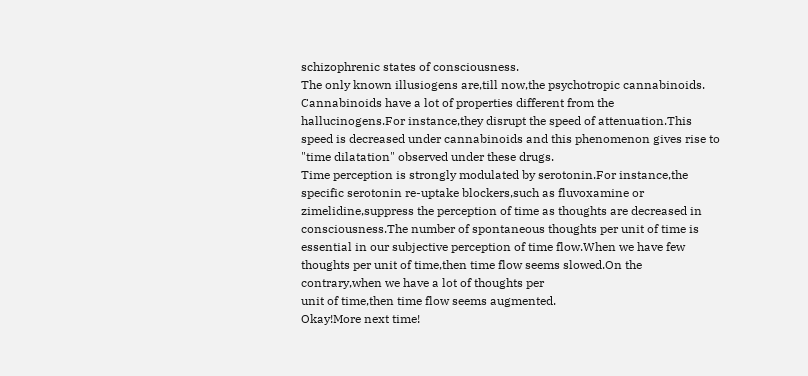schizophrenic states of consciousness.
The only known illusiogens are,till now,the psychotropic cannabinoids.
Cannabinoids have a lot of properties different from the
hallucinogens.For instance,they disrupt the speed of attenuation.This
speed is decreased under cannabinoids and this phenomenon gives rise to
"time dilatation" observed under these drugs.
Time perception is strongly modulated by serotonin.For instance,the
specific serotonin re-uptake blockers,such as fluvoxamine or
zimelidine,suppress the perception of time as thoughts are decreased in
consciousness.The number of spontaneous thoughts per unit of time is
essential in our subjective perception of time flow.When we have few
thoughts per unit of time,then time flow seems slowed.On the
contrary,when we have a lot of thoughts per
unit of time,then time flow seems augmented.
Okay!More next time!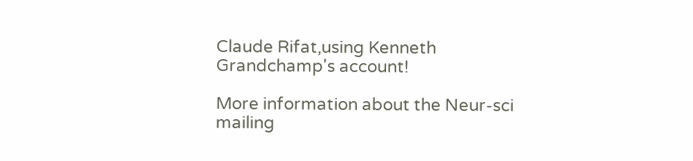Claude Rifat,using Kenneth Grandchamp's account!

More information about the Neur-sci mailing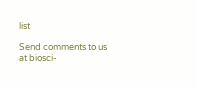list

Send comments to us at biosci-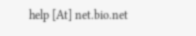help [At] net.bio.net